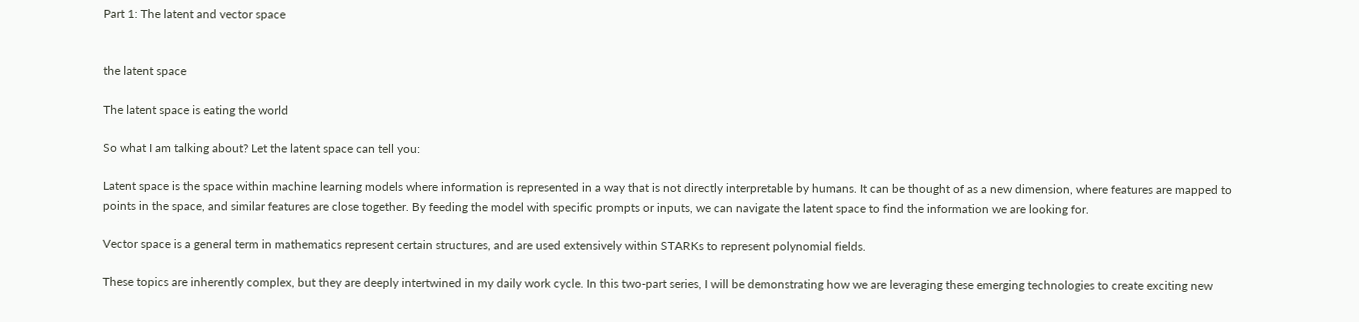Part 1: The latent and vector space


the latent space

The latent space is eating the world

So what I am talking about? Let the latent space can tell you:

Latent space is the space within machine learning models where information is represented in a way that is not directly interpretable by humans. It can be thought of as a new dimension, where features are mapped to points in the space, and similar features are close together. By feeding the model with specific prompts or inputs, we can navigate the latent space to find the information we are looking for.

Vector space is a general term in mathematics represent certain structures, and are used extensively within STARKs to represent polynomial fields.

These topics are inherently complex, but they are deeply intertwined in my daily work cycle. In this two-part series, I will be demonstrating how we are leveraging these emerging technologies to create exciting new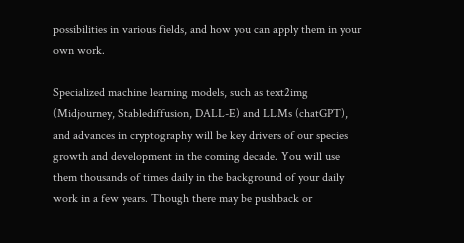possibilities in various fields, and how you can apply them in your own work.

Specialized machine learning models, such as text2img (Midjourney, Stablediffusion, DALL-E) and LLMs (chatGPT), and advances in cryptography will be key drivers of our species growth and development in the coming decade. You will use them thousands of times daily in the background of your daily work in a few years. Though there may be pushback or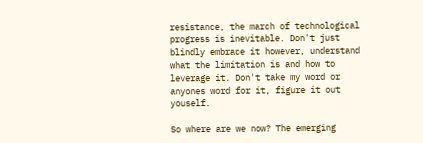resistance, the march of technological progress is inevitable. Don't just blindly embrace it however, understand what the limitation is and how to leverage it. Don't take my word or anyones word for it, figure it out youself.

So where are we now? The emerging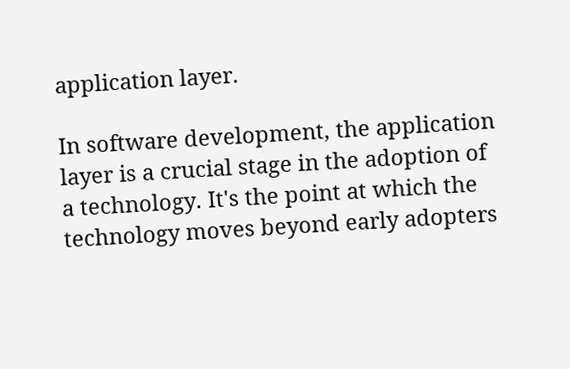application layer.

In software development, the application layer is a crucial stage in the adoption of a technology. It's the point at which the technology moves beyond early adopters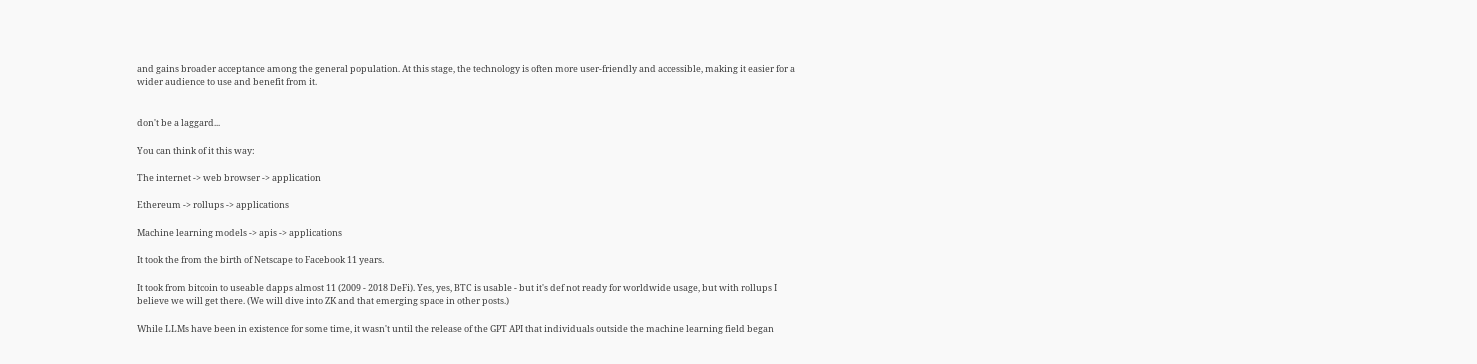and gains broader acceptance among the general population. At this stage, the technology is often more user-friendly and accessible, making it easier for a wider audience to use and benefit from it.


don't be a laggard...

You can think of it this way:

The internet -> web browser -> application

Ethereum -> rollups -> applications

Machine learning models -> apis -> applications

It took the from the birth of Netscape to Facebook 11 years.

It took from bitcoin to useable dapps almost 11 (2009 - 2018 DeFi). Yes, yes, BTC is usable - but it's def not ready for worldwide usage, but with rollups I believe we will get there. (We will dive into ZK and that emerging space in other posts.)

While LLMs have been in existence for some time, it wasn't until the release of the GPT API that individuals outside the machine learning field began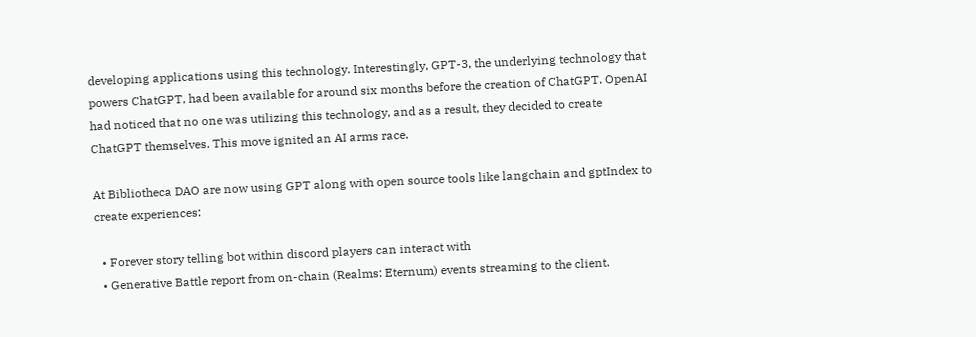developing applications using this technology. Interestingly, GPT-3, the underlying technology that powers ChatGPT, had been available for around six months before the creation of ChatGPT. OpenAI had noticed that no one was utilizing this technology, and as a result, they decided to create ChatGPT themselves. This move ignited an AI arms race.

At Bibliotheca DAO are now using GPT along with open source tools like langchain and gptIndex to create experiences:

  • Forever story telling bot within discord players can interact with
  • Generative Battle report from on-chain (Realms: Eternum) events streaming to the client.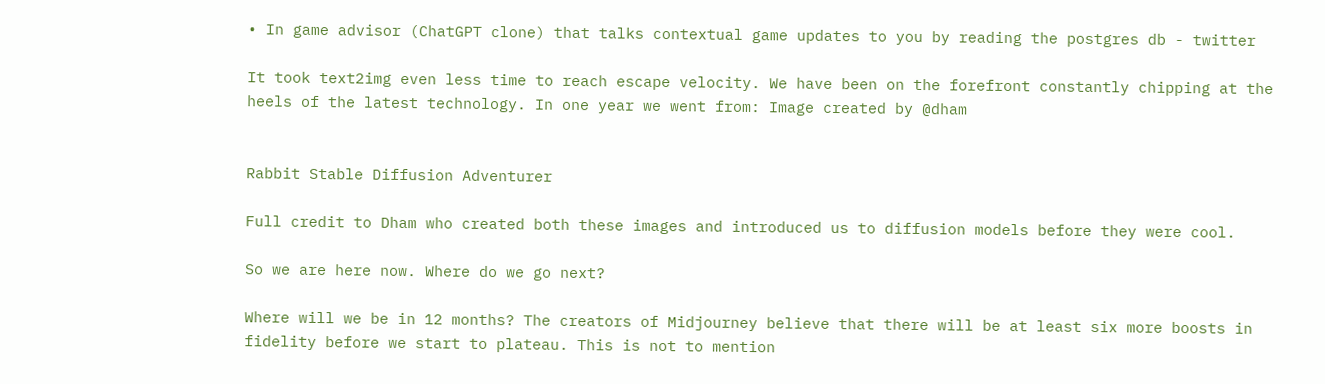• In game advisor (ChatGPT clone) that talks contextual game updates to you by reading the postgres db - twitter

It took text2img even less time to reach escape velocity. We have been on the forefront constantly chipping at the heels of the latest technology. In one year we went from: Image created by @dham


Rabbit Stable Diffusion Adventurer

Full credit to Dham who created both these images and introduced us to diffusion models before they were cool.

So we are here now. Where do we go next?

Where will we be in 12 months? The creators of Midjourney believe that there will be at least six more boosts in fidelity before we start to plateau. This is not to mention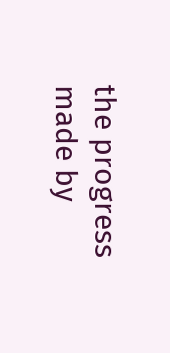the progress made by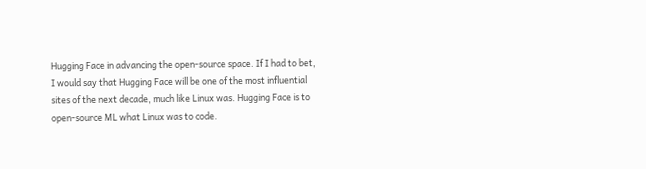Hugging Face in advancing the open-source space. If I had to bet, I would say that Hugging Face will be one of the most influential sites of the next decade, much like Linux was. Hugging Face is to open-source ML what Linux was to code.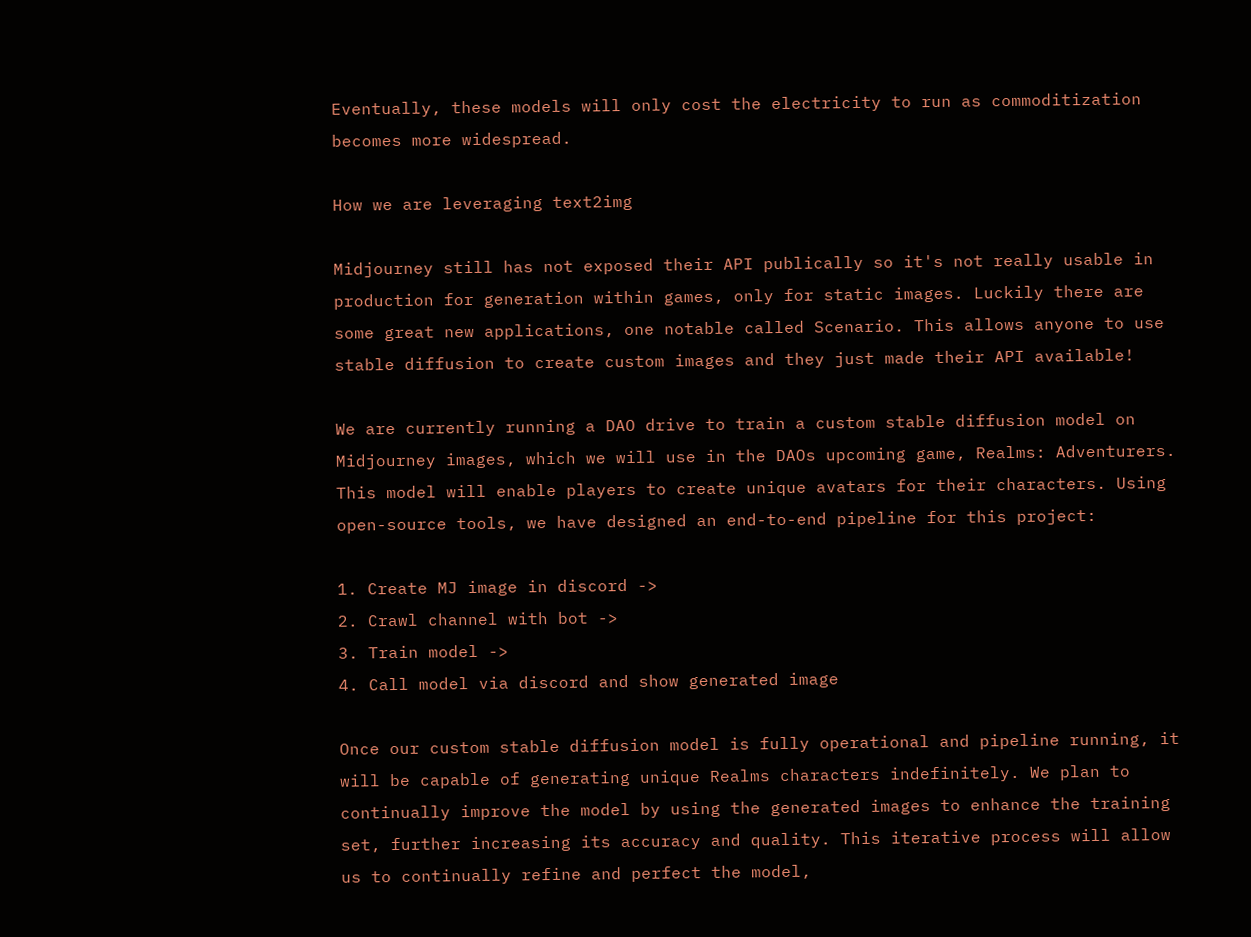Eventually, these models will only cost the electricity to run as commoditization becomes more widespread.

How we are leveraging text2img

Midjourney still has not exposed their API publically so it's not really usable in production for generation within games, only for static images. Luckily there are some great new applications, one notable called Scenario. This allows anyone to use stable diffusion to create custom images and they just made their API available!

We are currently running a DAO drive to train a custom stable diffusion model on Midjourney images, which we will use in the DAOs upcoming game, Realms: Adventurers. This model will enable players to create unique avatars for their characters. Using open-source tools, we have designed an end-to-end pipeline for this project:

1. Create MJ image in discord ->
2. Crawl channel with bot ->
3. Train model ->
4. Call model via discord and show generated image

Once our custom stable diffusion model is fully operational and pipeline running, it will be capable of generating unique Realms characters indefinitely. We plan to continually improve the model by using the generated images to enhance the training set, further increasing its accuracy and quality. This iterative process will allow us to continually refine and perfect the model,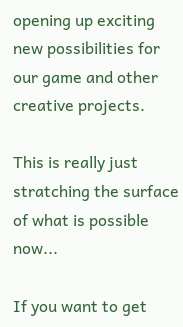opening up exciting new possibilities for our game and other creative projects.

This is really just stratching the surface of what is possible now...

If you want to get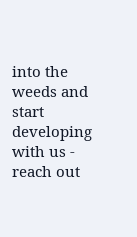into the weeds and start developing with us - reach out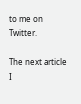to me on Twitter.

The next article I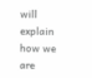will explain how we are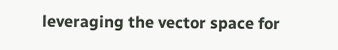leveraging the vector space for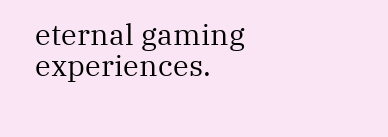eternal gaming experiences.